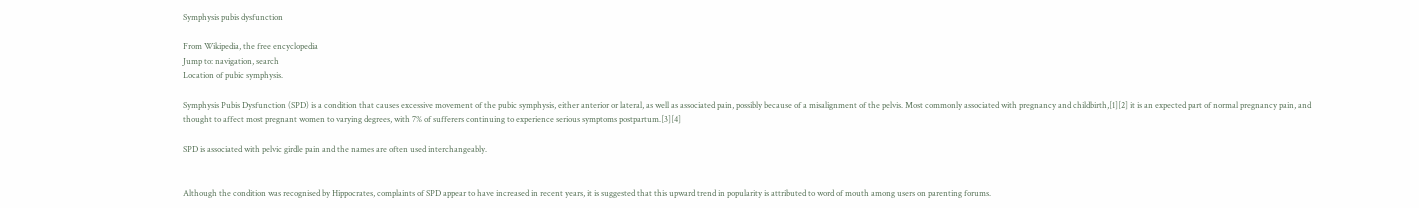Symphysis pubis dysfunction

From Wikipedia, the free encyclopedia
Jump to: navigation, search
Location of pubic symphysis.

Symphysis Pubis Dysfunction (SPD) is a condition that causes excessive movement of the pubic symphysis, either anterior or lateral, as well as associated pain, possibly because of a misalignment of the pelvis. Most commonly associated with pregnancy and childbirth,[1][2] it is an expected part of normal pregnancy pain, and thought to affect most pregnant women to varying degrees, with 7% of sufferers continuing to experience serious symptoms postpartum.[3][4]

SPD is associated with pelvic girdle pain and the names are often used interchangeably.


Although the condition was recognised by Hippocrates, complaints of SPD appear to have increased in recent years, it is suggested that this upward trend in popularity is attributed to word of mouth among users on parenting forums.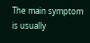The main symptom is usually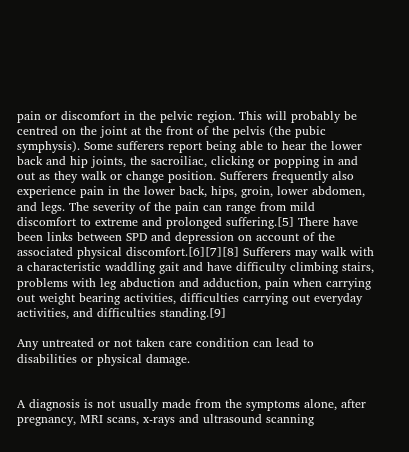pain or discomfort in the pelvic region. This will probably be centred on the joint at the front of the pelvis (the pubic symphysis). Some sufferers report being able to hear the lower back and hip joints, the sacroiliac, clicking or popping in and out as they walk or change position. Sufferers frequently also experience pain in the lower back, hips, groin, lower abdomen, and legs. The severity of the pain can range from mild discomfort to extreme and prolonged suffering.[5] There have been links between SPD and depression on account of the associated physical discomfort.[6][7][8] Sufferers may walk with a characteristic waddling gait and have difficulty climbing stairs, problems with leg abduction and adduction, pain when carrying out weight bearing activities, difficulties carrying out everyday activities, and difficulties standing.[9]

Any untreated or not taken care condition can lead to disabilities or physical damage.


A diagnosis is not usually made from the symptoms alone, after pregnancy, MRI scans, x-rays and ultrasound scanning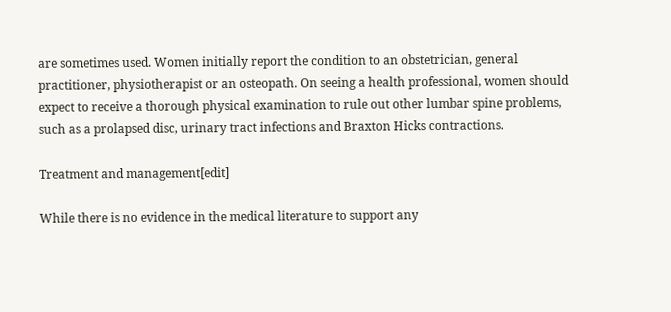are sometimes used. Women initially report the condition to an obstetrician, general practitioner, physiotherapist or an osteopath. On seeing a health professional, women should expect to receive a thorough physical examination to rule out other lumbar spine problems, such as a prolapsed disc, urinary tract infections and Braxton Hicks contractions.

Treatment and management[edit]

While there is no evidence in the medical literature to support any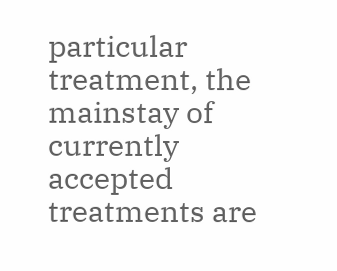particular treatment, the mainstay of currently accepted treatments are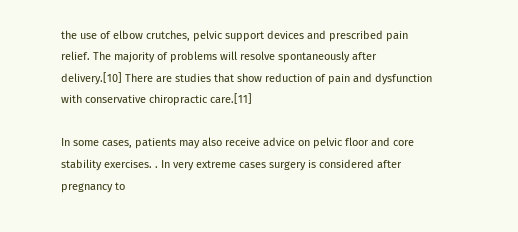the use of elbow crutches, pelvic support devices and prescribed pain relief. The majority of problems will resolve spontaneously after delivery.[10] There are studies that show reduction of pain and dysfunction with conservative chiropractic care.[11]

In some cases, patients may also receive advice on pelvic floor and core stability exercises. . In very extreme cases surgery is considered after pregnancy to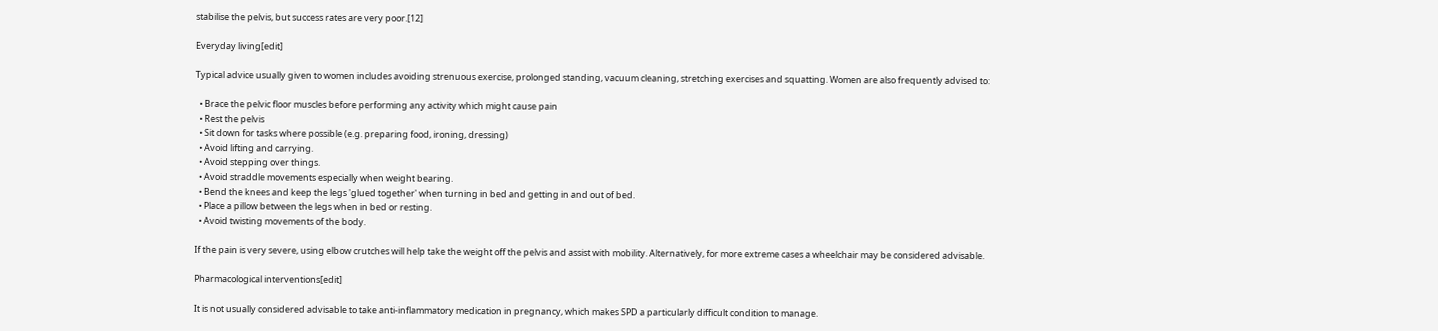stabilise the pelvis, but success rates are very poor.[12]

Everyday living[edit]

Typical advice usually given to women includes avoiding strenuous exercise, prolonged standing, vacuum cleaning, stretching exercises and squatting. Women are also frequently advised to:

  • Brace the pelvic floor muscles before performing any activity which might cause pain
  • Rest the pelvis
  • Sit down for tasks where possible (e.g. preparing food, ironing, dressing)
  • Avoid lifting and carrying.
  • Avoid stepping over things.
  • Avoid straddle movements especially when weight bearing.
  • Bend the knees and keep the legs 'glued together' when turning in bed and getting in and out of bed.
  • Place a pillow between the legs when in bed or resting.
  • Avoid twisting movements of the body.

If the pain is very severe, using elbow crutches will help take the weight off the pelvis and assist with mobility. Alternatively, for more extreme cases a wheelchair may be considered advisable.

Pharmacological interventions[edit]

It is not usually considered advisable to take anti-inflammatory medication in pregnancy, which makes SPD a particularly difficult condition to manage.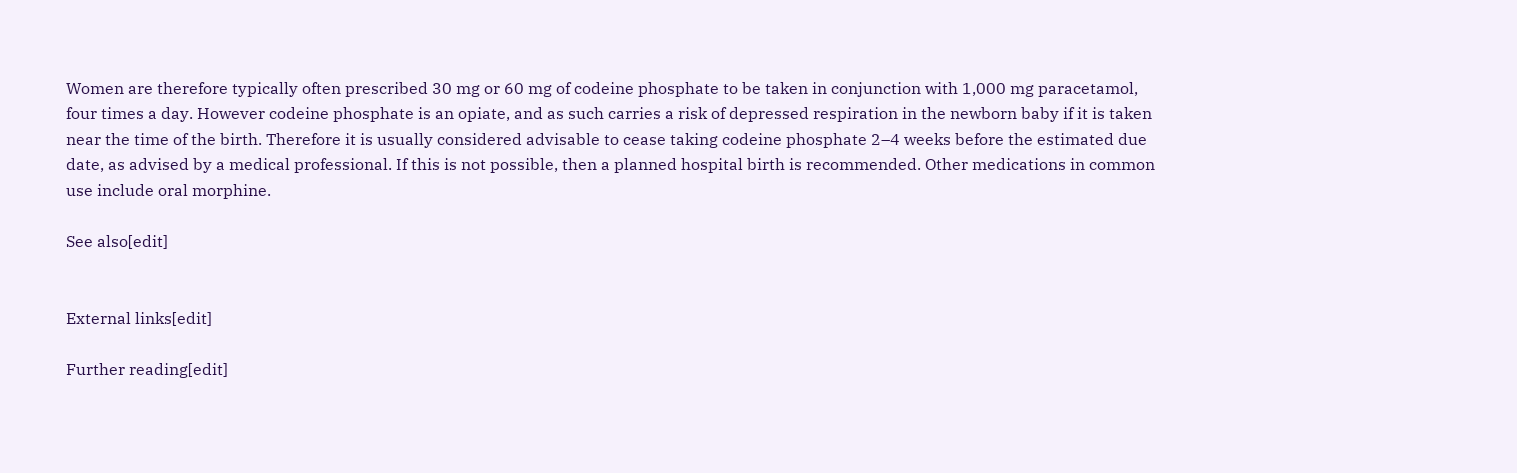Women are therefore typically often prescribed 30 mg or 60 mg of codeine phosphate to be taken in conjunction with 1,000 mg paracetamol, four times a day. However codeine phosphate is an opiate, and as such carries a risk of depressed respiration in the newborn baby if it is taken near the time of the birth. Therefore it is usually considered advisable to cease taking codeine phosphate 2–4 weeks before the estimated due date, as advised by a medical professional. If this is not possible, then a planned hospital birth is recommended. Other medications in common use include oral morphine.

See also[edit]


External links[edit]

Further reading[edit]